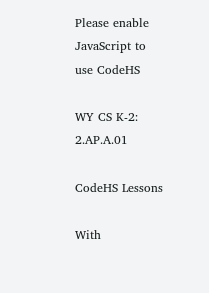Please enable JavaScript to use CodeHS

WY CS K-2: 2.AP.A.01

CodeHS Lessons

With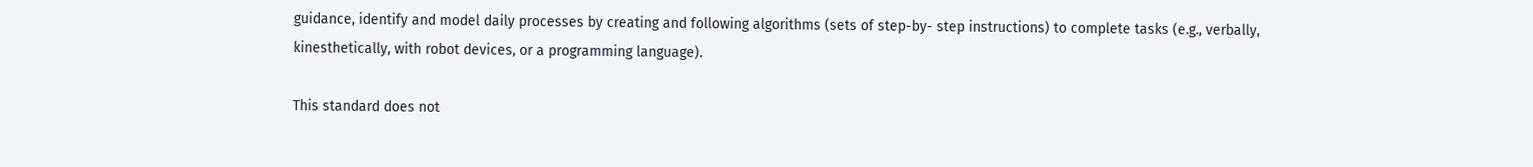guidance, identify and model daily processes by creating and following algorithms (sets of step-by- step instructions) to complete tasks (e.g., verbally, kinesthetically, with robot devices, or a programming language).

This standard does not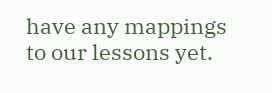have any mappings to our lessons yet.